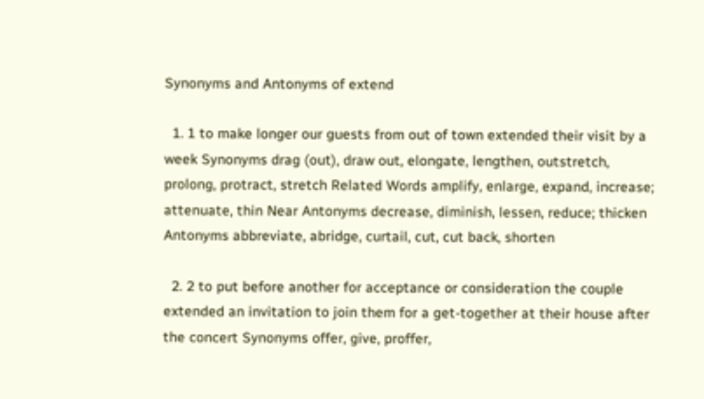Synonyms and Antonyms of extend

  1. 1 to make longer our guests from out of town extended their visit by a week Synonyms drag (out), draw out, elongate, lengthen, outstretch, prolong, protract, stretch Related Words amplify, enlarge, expand, increase; attenuate, thin Near Antonyms decrease, diminish, lessen, reduce; thicken Antonyms abbreviate, abridge, curtail, cut, cut back, shorten

  2. 2 to put before another for acceptance or consideration the couple extended an invitation to join them for a get-together at their house after the concert Synonyms offer, give, proffer,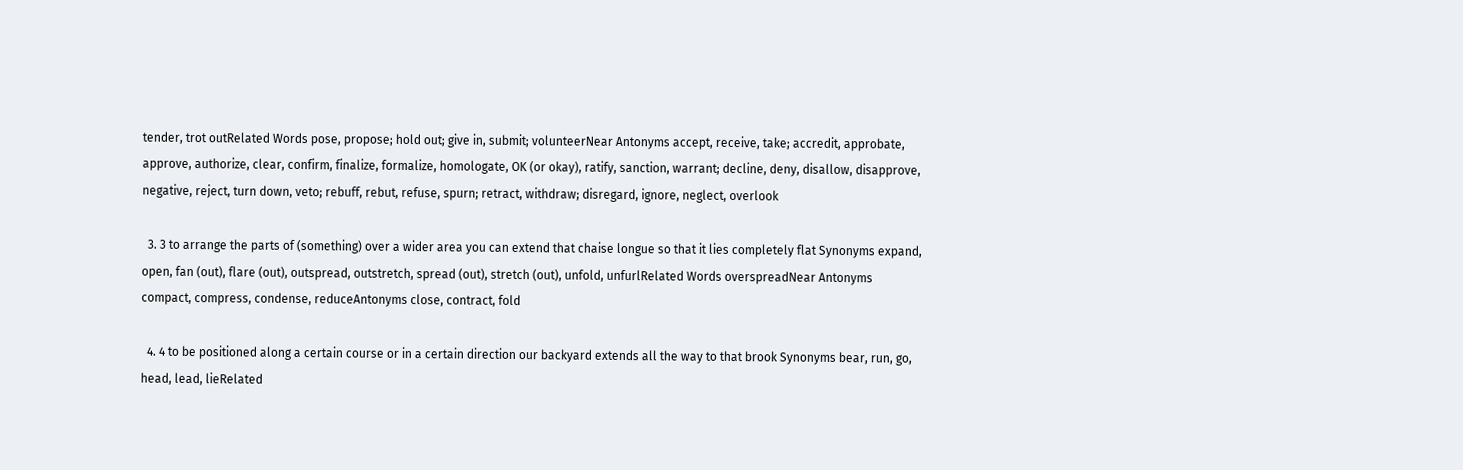tender, trot outRelated Words pose, propose; hold out; give in, submit; volunteerNear Antonyms accept, receive, take; accredit, approbate, approve, authorize, clear, confirm, finalize, formalize, homologate, OK (or okay), ratify, sanction, warrant; decline, deny, disallow, disapprove, negative, reject, turn down, veto; rebuff, rebut, refuse, spurn; retract, withdraw; disregard, ignore, neglect, overlook

  3. 3 to arrange the parts of (something) over a wider area you can extend that chaise longue so that it lies completely flat Synonyms expand, open, fan (out), flare (out), outspread, outstretch, spread (out), stretch (out), unfold, unfurlRelated Words overspreadNear Antonyms compact, compress, condense, reduceAntonyms close, contract, fold

  4. 4 to be positioned along a certain course or in a certain direction our backyard extends all the way to that brook Synonyms bear, run, go, head, lead, lieRelated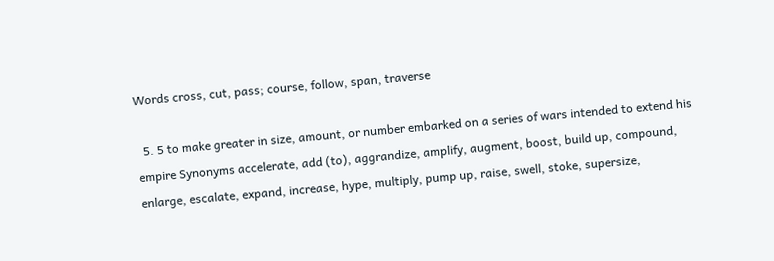Words cross, cut, pass; course, follow, span, traverse

  5. 5 to make greater in size, amount, or number embarked on a series of wars intended to extend his empire Synonyms accelerate, add (to), aggrandize, amplify, augment, boost, build up, compound, enlarge, escalate, expand, increase, hype, multiply, pump up, raise, swell, stoke, supersize,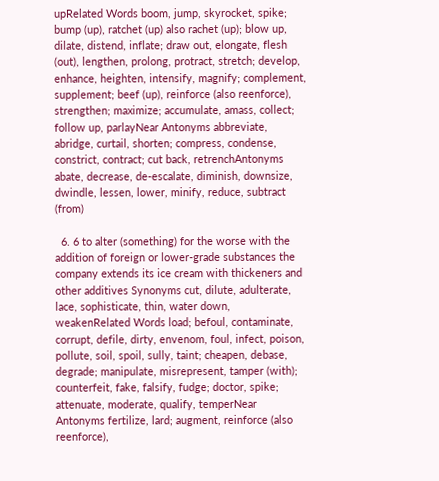upRelated Words boom, jump, skyrocket, spike; bump (up), ratchet (up) also rachet (up); blow up, dilate, distend, inflate; draw out, elongate, flesh (out), lengthen, prolong, protract, stretch; develop, enhance, heighten, intensify, magnify; complement, supplement; beef (up), reinforce (also reenforce), strengthen; maximize; accumulate, amass, collect; follow up, parlayNear Antonyms abbreviate, abridge, curtail, shorten; compress, condense, constrict, contract; cut back, retrenchAntonyms abate, decrease, de-escalate, diminish, downsize, dwindle, lessen, lower, minify, reduce, subtract (from)

  6. 6 to alter (something) for the worse with the addition of foreign or lower-grade substances the company extends its ice cream with thickeners and other additives Synonyms cut, dilute, adulterate, lace, sophisticate, thin, water down, weakenRelated Words load; befoul, contaminate, corrupt, defile, dirty, envenom, foul, infect, poison, pollute, soil, spoil, sully, taint; cheapen, debase, degrade; manipulate, misrepresent, tamper (with); counterfeit, fake, falsify, fudge; doctor, spike; attenuate, moderate, qualify, temperNear Antonyms fertilize, lard; augment, reinforce (also reenforce),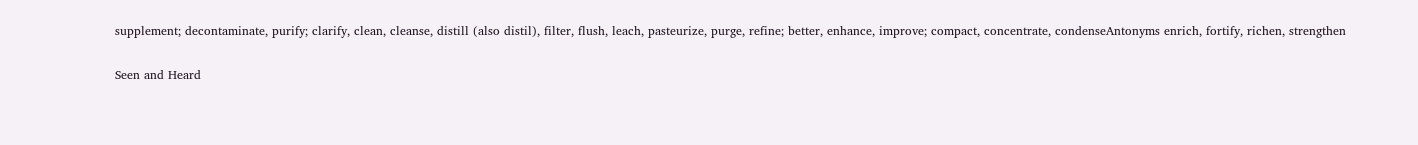supplement; decontaminate, purify; clarify, clean, cleanse, distill (also distil), filter, flush, leach, pasteurize, purge, refine; better, enhance, improve; compact, concentrate, condenseAntonyms enrich, fortify, richen, strengthen

Seen and Heard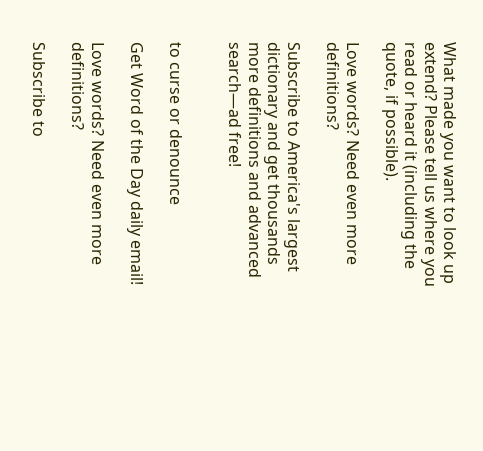What made you want to look up extend? Please tell us where you read or heard it (including the quote, if possible).

Love words? Need even more definitions?

Subscribe to America's largest dictionary and get thousands more definitions and advanced search—ad free!


to curse or denounce

Get Word of the Day daily email!

Love words? Need even more definitions?

Subscribe to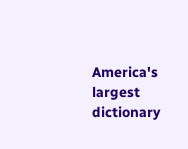America's largest dictionary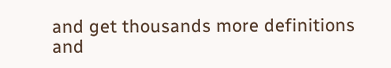and get thousands more definitions and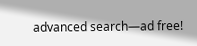advanced search—ad free!